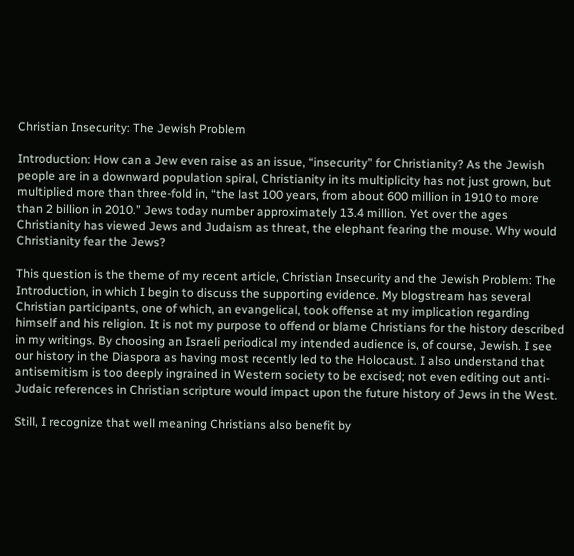Christian Insecurity: The Jewish Problem

Introduction: How can a Jew even raise as an issue, “insecurity” for Christianity? As the Jewish people are in a downward population spiral, Christianity in its multiplicity has not just grown, but multiplied more than three-fold in, “the last 100 years, from about 600 million in 1910 to more than 2 billion in 2010.” Jews today number approximately 13.4 million. Yet over the ages Christianity has viewed Jews and Judaism as threat, the elephant fearing the mouse. Why would Christianity fear the Jews?

This question is the theme of my recent article, Christian Insecurity and the Jewish Problem: The Introduction, in which I begin to discuss the supporting evidence. My blogstream has several Christian participants, one of which, an evangelical, took offense at my implication regarding himself and his religion. It is not my purpose to offend or blame Christians for the history described in my writings. By choosing an Israeli periodical my intended audience is, of course, Jewish. I see our history in the Diaspora as having most recently led to the Holocaust. I also understand that antisemitism is too deeply ingrained in Western society to be excised; not even editing out anti-Judaic references in Christian scripture would impact upon the future history of Jews in the West.

Still, I recognize that well meaning Christians also benefit by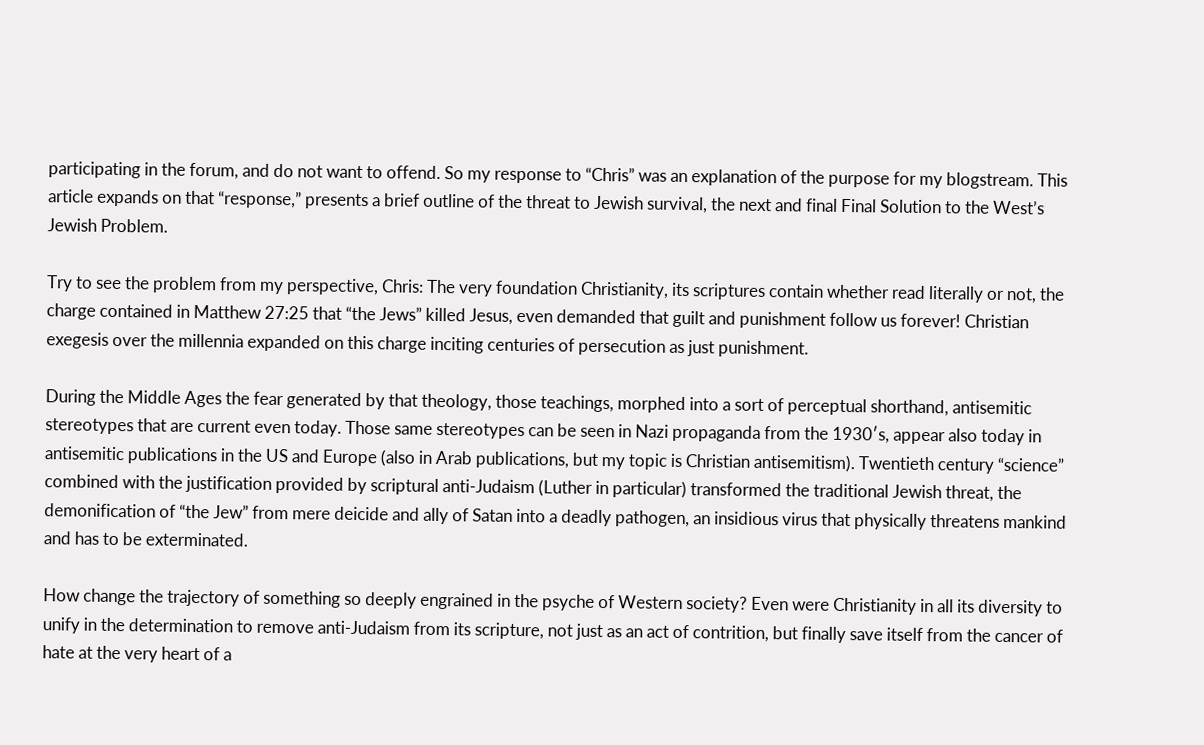participating in the forum, and do not want to offend. So my response to “Chris” was an explanation of the purpose for my blogstream. This article expands on that “response,” presents a brief outline of the threat to Jewish survival, the next and final Final Solution to the West’s Jewish Problem.

Try to see the problem from my perspective, Chris: The very foundation Christianity, its scriptures contain whether read literally or not, the charge contained in Matthew 27:25 that “the Jews” killed Jesus, even demanded that guilt and punishment follow us forever! Christian exegesis over the millennia expanded on this charge inciting centuries of persecution as just punishment.

During the Middle Ages the fear generated by that theology, those teachings, morphed into a sort of perceptual shorthand, antisemitic stereotypes that are current even today. Those same stereotypes can be seen in Nazi propaganda from the 1930′s, appear also today in antisemitic publications in the US and Europe (also in Arab publications, but my topic is Christian antisemitism). Twentieth century “science” combined with the justification provided by scriptural anti-Judaism (Luther in particular) transformed the traditional Jewish threat, the demonification of “the Jew” from mere deicide and ally of Satan into a deadly pathogen, an insidious virus that physically threatens mankind and has to be exterminated.

How change the trajectory of something so deeply engrained in the psyche of Western society? Even were Christianity in all its diversity to unify in the determination to remove anti-Judaism from its scripture, not just as an act of contrition, but finally save itself from the cancer of hate at the very heart of a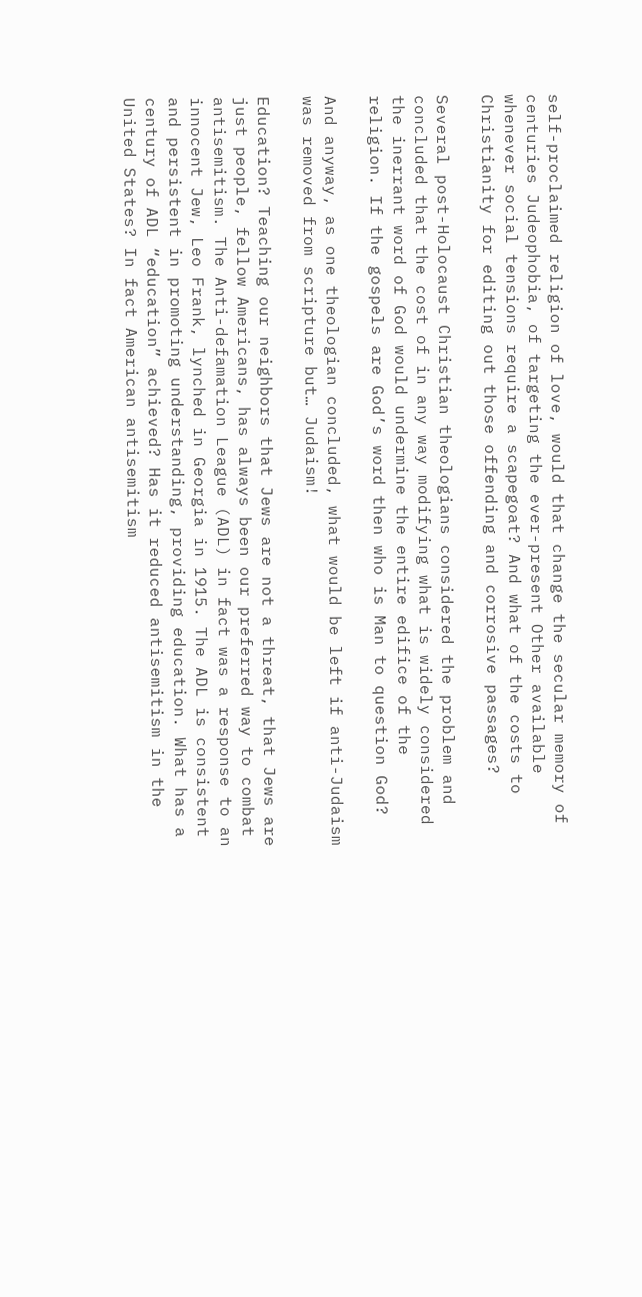self-proclaimed religion of love, would that change the secular memory of centuries Judeophobia, of targeting the ever-present Other available whenever social tensions require a scapegoat? And what of the costs to Christianity for editing out those offending and corrosive passages?

Several post-Holocaust Christian theologians considered the problem and concluded that the cost of in any way modifying what is widely considered the inerrant word of God would undermine the entire edifice of the religion. If the gospels are God’s word then who is Man to question God?

And anyway, as one theologian concluded, what would be left if anti-Judaism was removed from scripture but… Judaism!

Education? Teaching our neighbors that Jews are not a threat, that Jews are just people, fellow Americans, has always been our preferred way to combat antisemitism. The Anti-defamation League (ADL) in fact was a response to an innocent Jew, Leo Frank, lynched in Georgia in 1915. The ADL is consistent and persistent in promoting understanding, providing education. What has a century of ADL “education” achieved? Has it reduced antisemitism in the United States? In fact American antisemitism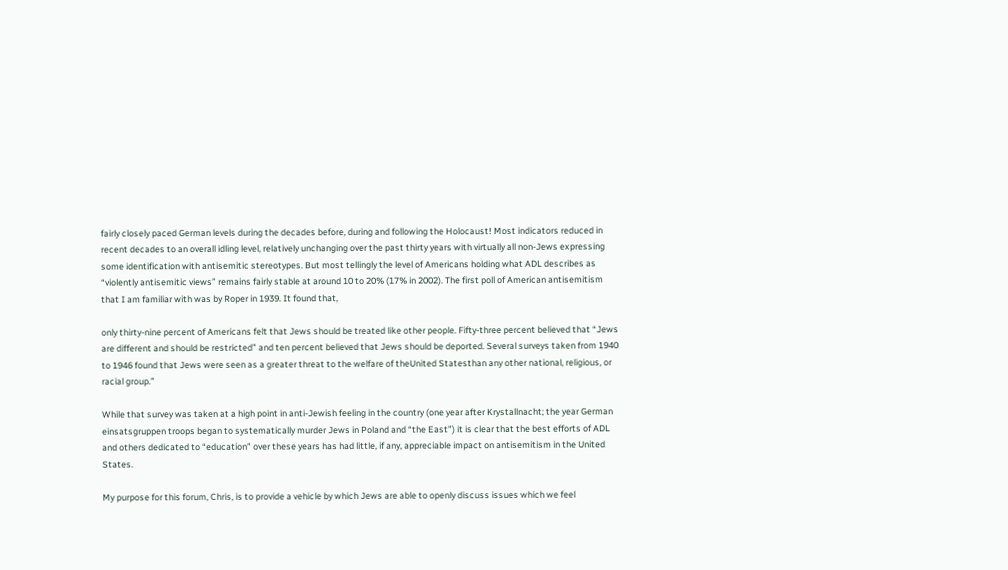fairly closely paced German levels during the decades before, during and following the Holocaust! Most indicators reduced in recent decades to an overall idling level, relatively unchanging over the past thirty years with virtually all non-Jews expressing some identification with antisemitic stereotypes. But most tellingly the level of Americans holding what ADL describes as “violently antisemitic views” remains fairly stable at around 10 to 20% (17% in 2002). The first poll of American antisemitism that I am familiar with was by Roper in 1939. It found that,

only thirty-nine percent of Americans felt that Jews should be treated like other people. Fifty-three percent believed that “Jews are different and should be restricted” and ten percent believed that Jews should be deported. Several surveys taken from 1940 to 1946 found that Jews were seen as a greater threat to the welfare of theUnited Statesthan any other national, religious, or racial group.”

While that survey was taken at a high point in anti-Jewish feeling in the country (one year after Krystallnacht; the year German einsatsgruppen troops began to systematically murder Jews in Poland and “the East”) it is clear that the best efforts of ADL and others dedicated to “education” over these years has had little, if any, appreciable impact on antisemitism in the United States.

My purpose for this forum, Chris, is to provide a vehicle by which Jews are able to openly discuss issues which we feel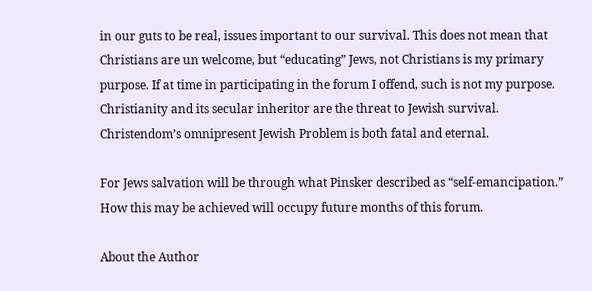in our guts to be real, issues important to our survival. This does not mean that Christians are un welcome, but “educating” Jews, not Christians is my primary purpose. If at time in participating in the forum I offend, such is not my purpose. Christianity and its secular inheritor are the threat to Jewish survival. Christendom’s omnipresent Jewish Problem is both fatal and eternal.

For Jews salvation will be through what Pinsker described as “self-emancipation.” How this may be achieved will occupy future months of this forum.

About the Author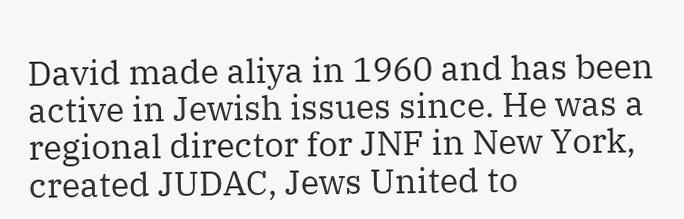David made aliya in 1960 and has been active in Jewish issues since. He was a regional director for JNF in New York, created JUDAC, Jews United to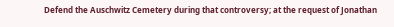Defend the Auschwitz Cemetery during that controversy; at the request of Jonathan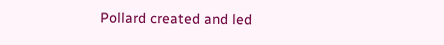Pollard created and led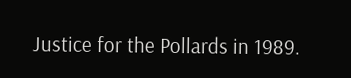Justice for the Pollards in 1989.